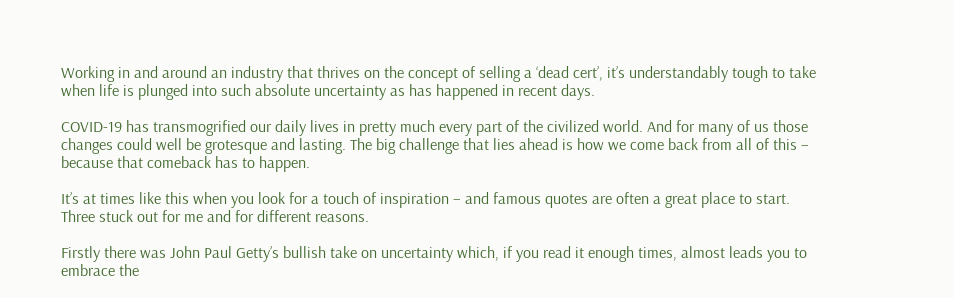Working in and around an industry that thrives on the concept of selling a ‘dead cert’, it’s understandably tough to take when life is plunged into such absolute uncertainty as has happened in recent days.

COVID-19 has transmogrified our daily lives in pretty much every part of the civilized world. And for many of us those changes could well be grotesque and lasting. The big challenge that lies ahead is how we come back from all of this – because that comeback has to happen.

It’s at times like this when you look for a touch of inspiration – and famous quotes are often a great place to start. Three stuck out for me and for different reasons.

Firstly there was John Paul Getty’s bullish take on uncertainty which, if you read it enough times, almost leads you to embrace the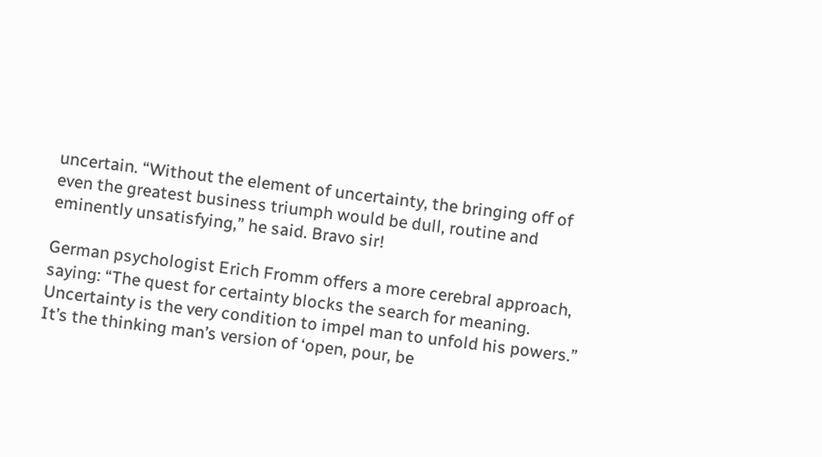uncertain. “Without the element of uncertainty, the bringing off of even the greatest business triumph would be dull, routine and eminently unsatisfying,” he said. Bravo sir!

German psychologist Erich Fromm offers a more cerebral approach, saying: “The quest for certainty blocks the search for meaning. Uncertainty is the very condition to impel man to unfold his powers.” It’s the thinking man’s version of ‘open, pour, be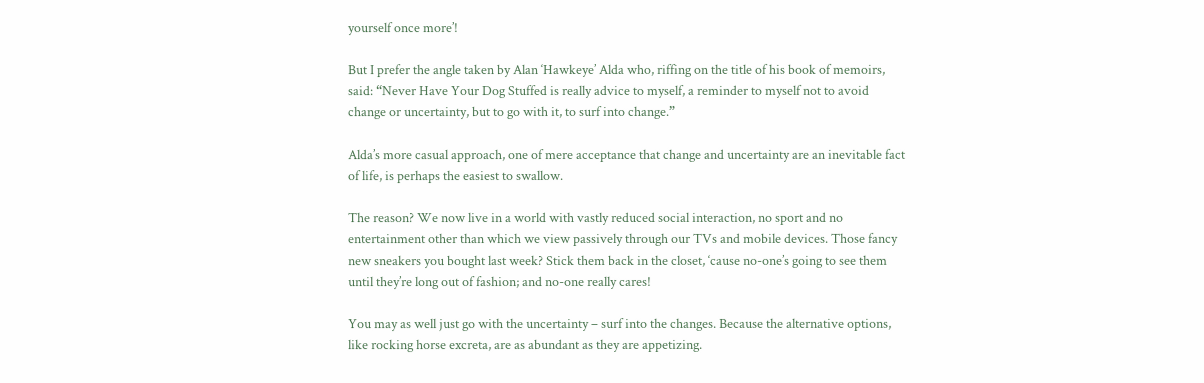yourself once more’!

But I prefer the angle taken by Alan ‘Hawkeye’ Alda who, riffing on the title of his book of memoirs, said: “Never Have Your Dog Stuffed is really advice to myself, a reminder to myself not to avoid change or uncertainty, but to go with it, to surf into change.”

Alda’s more casual approach, one of mere acceptance that change and uncertainty are an inevitable fact of life, is perhaps the easiest to swallow.

The reason? We now live in a world with vastly reduced social interaction, no sport and no entertainment other than which we view passively through our TVs and mobile devices. Those fancy new sneakers you bought last week? Stick them back in the closet, ‘cause no-one’s going to see them until they’re long out of fashion; and no-one really cares!

You may as well just go with the uncertainty – surf into the changes. Because the alternative options, like rocking horse excreta, are as abundant as they are appetizing.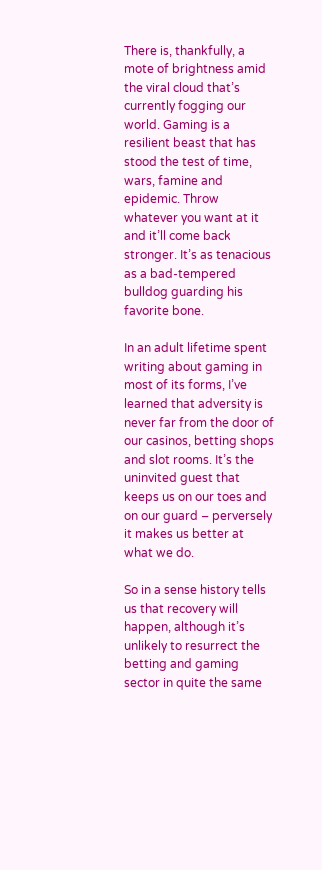There is, thankfully, a mote of brightness amid the viral cloud that’s currently fogging our world. Gaming is a resilient beast that has stood the test of time, wars, famine and epidemic. Throw whatever you want at it and it’ll come back stronger. It’s as tenacious as a bad-tempered bulldog guarding his favorite bone.

In an adult lifetime spent writing about gaming in most of its forms, I’ve learned that adversity is never far from the door of our casinos, betting shops and slot rooms. It’s the uninvited guest that keeps us on our toes and on our guard – perversely it makes us better at what we do.

So in a sense history tells us that recovery will happen, although it’s unlikely to resurrect the betting and gaming sector in quite the same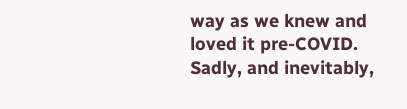way as we knew and loved it pre-COVID. Sadly, and inevitably,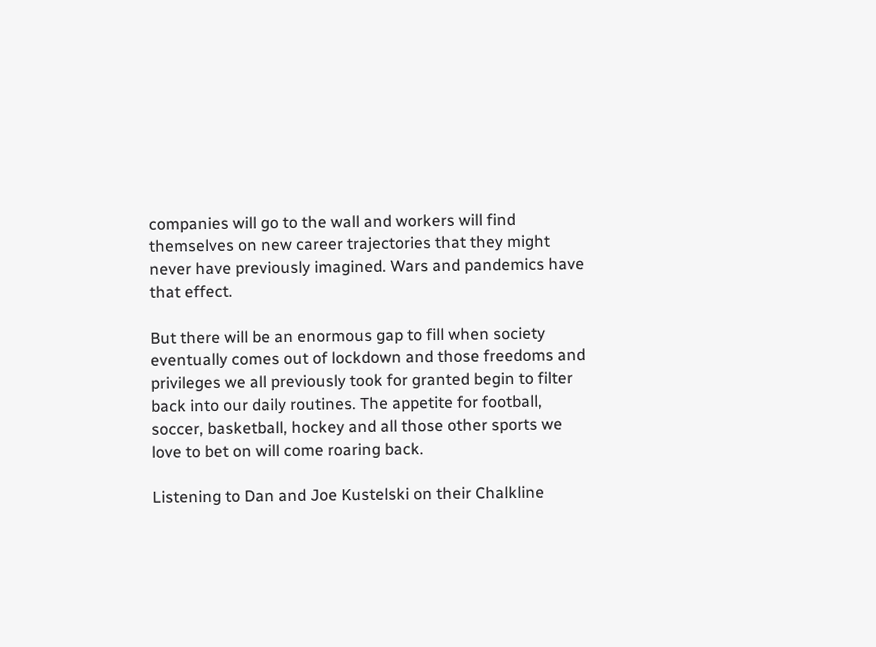companies will go to the wall and workers will find themselves on new career trajectories that they might never have previously imagined. Wars and pandemics have that effect.

But there will be an enormous gap to fill when society eventually comes out of lockdown and those freedoms and privileges we all previously took for granted begin to filter back into our daily routines. The appetite for football, soccer, basketball, hockey and all those other sports we love to bet on will come roaring back.

Listening to Dan and Joe Kustelski on their Chalkline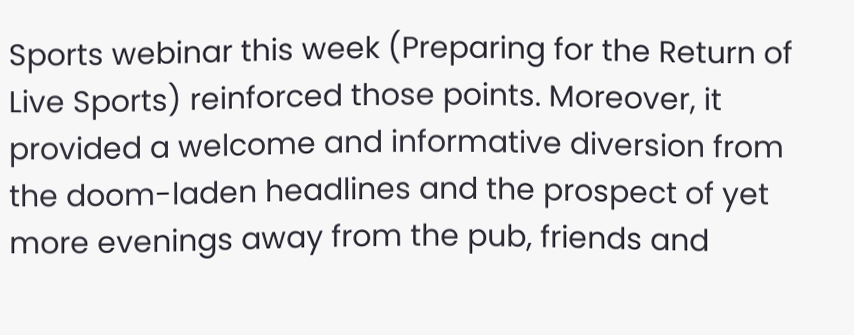Sports webinar this week (Preparing for the Return of Live Sports) reinforced those points. Moreover, it provided a welcome and informative diversion from the doom-laden headlines and the prospect of yet more evenings away from the pub, friends and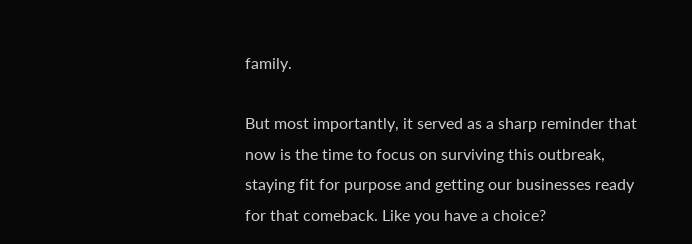family.

But most importantly, it served as a sharp reminder that now is the time to focus on surviving this outbreak, staying fit for purpose and getting our businesses ready for that comeback. Like you have a choice?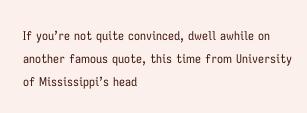If you’re not quite convinced, dwell awhile on another famous quote, this time from University of Mississippi’s head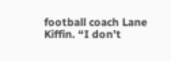football coach Lane Kiffin. “I don’t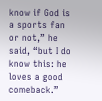know if God is a sports fan or not,” he said, “but I do know this: he loves a good comeback.”